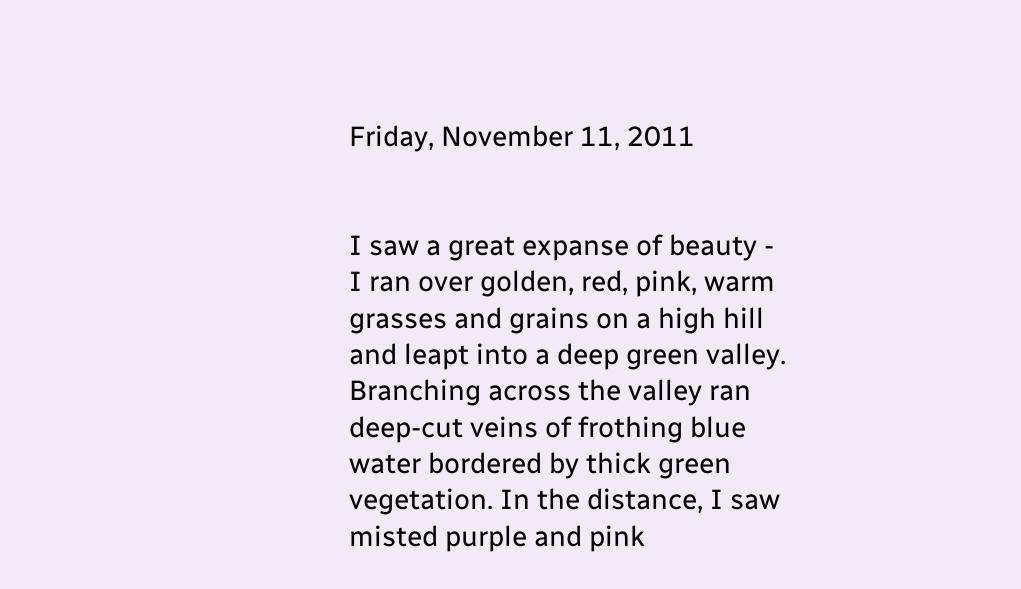Friday, November 11, 2011


I saw a great expanse of beauty -
I ran over golden, red, pink, warm grasses and grains on a high hill and leapt into a deep green valley. Branching across the valley ran deep-cut veins of frothing blue water bordered by thick green vegetation. In the distance, I saw misted purple and pink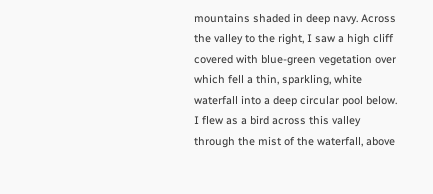mountains shaded in deep navy. Across the valley to the right, I saw a high cliff covered with blue-green vegetation over which fell a thin, sparkling, white waterfall into a deep circular pool below.
I flew as a bird across this valley through the mist of the waterfall, above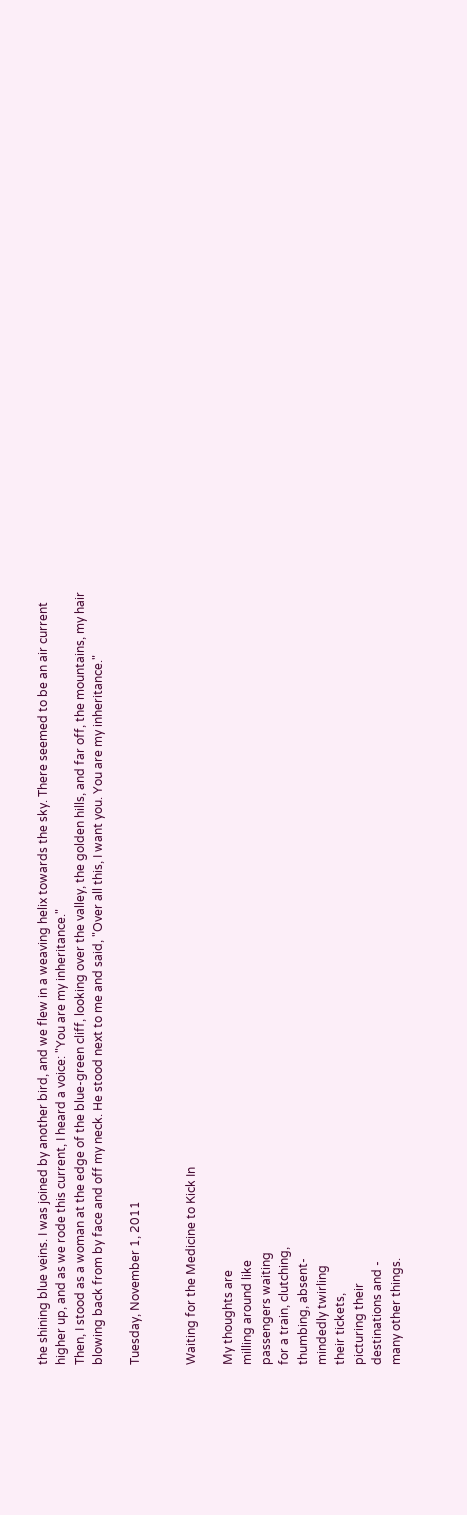the shining blue veins. I was joined by another bird, and we flew in a weaving helix towards the sky. There seemed to be an air current higher up, and as we rode this current, I heard a voice: "You are my inheritance."
Then, I stood as a woman at the edge of the blue-green cliff, looking over the valley, the golden hills, and far off, the mountains, my hair blowing back from by face and off my neck. He stood next to me and said, "Over all this, I want you. You are my inheritance."

Tuesday, November 1, 2011


Waiting for the Medicine to Kick In

My thoughts are
milling around like
passengers waiting
for a train, clutching,
thumbing, absent-
mindedly twirling
their tickets,
picturing their
destinations and -
many other things.